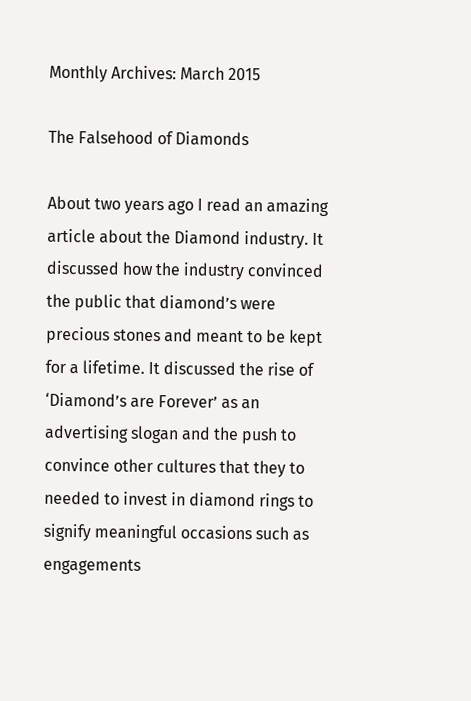Monthly Archives: March 2015

The Falsehood of Diamonds

About two years ago I read an amazing article about the Diamond industry. It discussed how the industry convinced the public that diamond’s were precious stones and meant to be kept for a lifetime. It discussed the rise of ‘Diamond’s are Forever’ as an advertising slogan and the push to convince other cultures that they to needed to invest in diamond rings to signify meaningful occasions such as engagements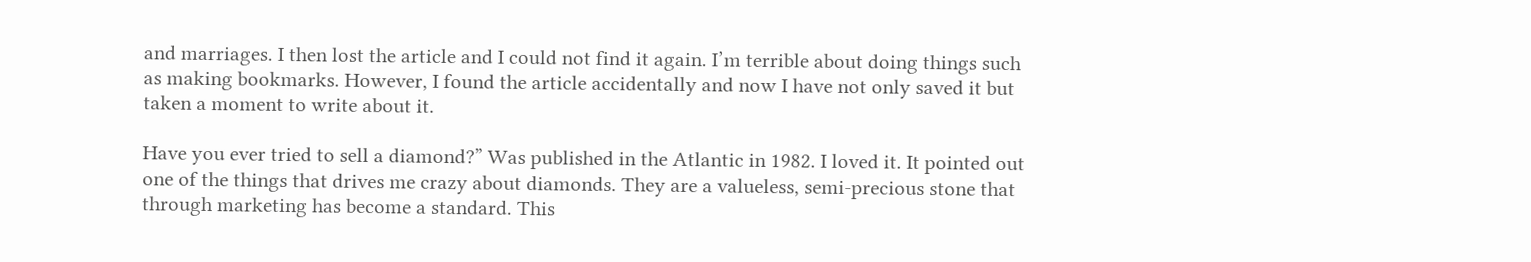and marriages. I then lost the article and I could not find it again. I’m terrible about doing things such as making bookmarks. However, I found the article accidentally and now I have not only saved it but taken a moment to write about it.

Have you ever tried to sell a diamond?” Was published in the Atlantic in 1982. I loved it. It pointed out one of the things that drives me crazy about diamonds. They are a valueless, semi-precious stone that through marketing has become a standard. This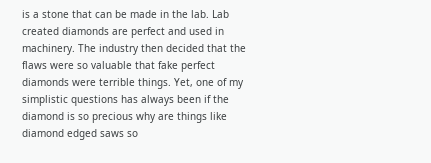is a stone that can be made in the lab. Lab created diamonds are perfect and used in machinery. The industry then decided that the flaws were so valuable that fake perfect diamonds were terrible things. Yet, one of my simplistic questions has always been if the diamond is so precious why are things like diamond edged saws so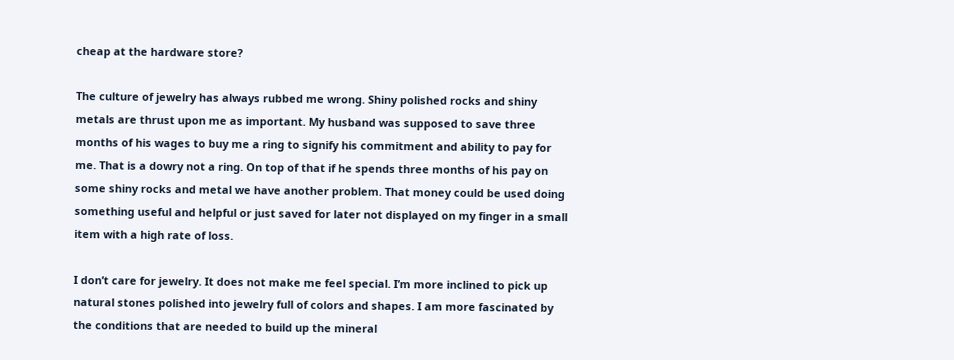cheap at the hardware store?

The culture of jewelry has always rubbed me wrong. Shiny polished rocks and shiny metals are thrust upon me as important. My husband was supposed to save three months of his wages to buy me a ring to signify his commitment and ability to pay for me. That is a dowry not a ring. On top of that if he spends three months of his pay on some shiny rocks and metal we have another problem. That money could be used doing something useful and helpful or just saved for later not displayed on my finger in a small item with a high rate of loss.

I don’t care for jewelry. It does not make me feel special. I’m more inclined to pick up natural stones polished into jewelry full of colors and shapes. I am more fascinated by the conditions that are needed to build up the mineral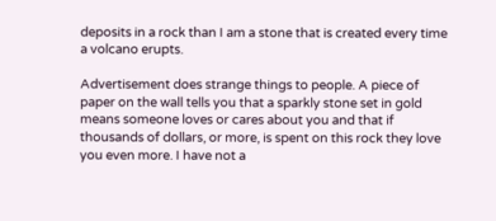deposits in a rock than I am a stone that is created every time a volcano erupts.

Advertisement does strange things to people. A piece of paper on the wall tells you that a sparkly stone set in gold means someone loves or cares about you and that if thousands of dollars, or more, is spent on this rock they love you even more. I have not a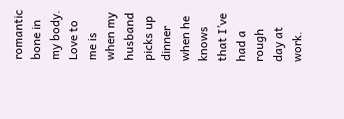romantic bone in my body. Love to me is when my husband picks up dinner when he knows that I’ve had a rough day at work.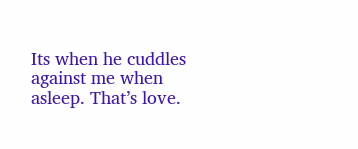Its when he cuddles against me when asleep. That’s love.